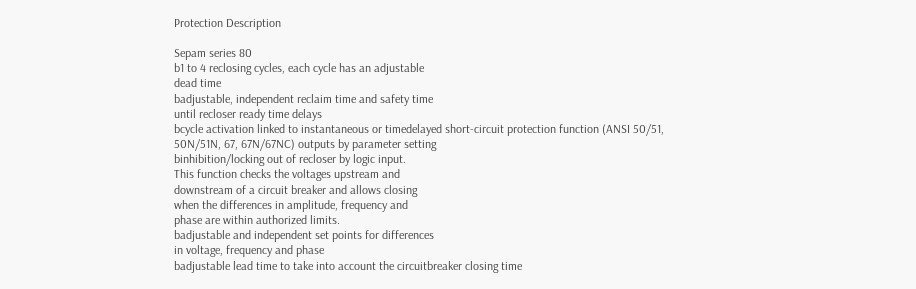Protection Description

Sepam series 80
b1 to 4 reclosing cycles, each cycle has an adjustable
dead time
badjustable, independent reclaim time and safety time
until recloser ready time delays
bcycle activation linked to instantaneous or timedelayed short-circuit protection function (ANSI 50/51,
50N/51N, 67, 67N/67NC) outputs by parameter setting
binhibition/locking out of recloser by logic input.
This function checks the voltages upstream and
downstream of a circuit breaker and allows closing
when the differences in amplitude, frequency and
phase are within authorized limits.
badjustable and independent set points for differences
in voltage, frequency and phase
badjustable lead time to take into account the circuitbreaker closing time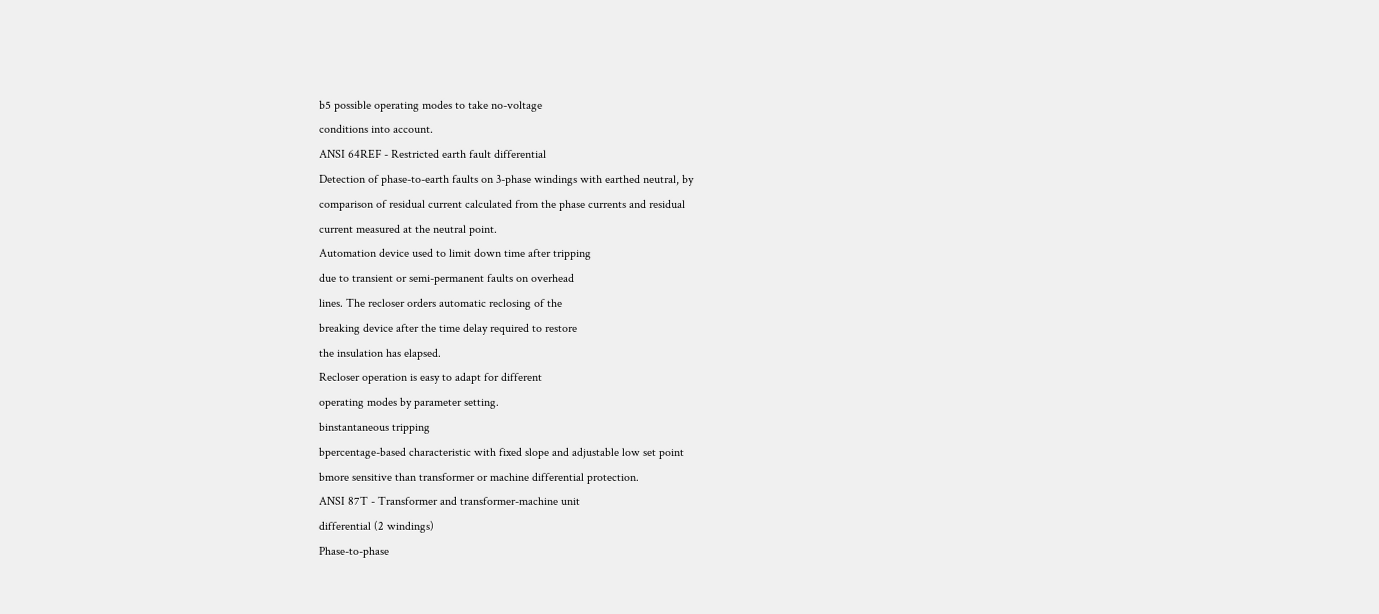b5 possible operating modes to take no-voltage
conditions into account.
ANSI 64REF - Restricted earth fault differential
Detection of phase-to-earth faults on 3-phase windings with earthed neutral, by
comparison of residual current calculated from the phase currents and residual
current measured at the neutral point.
Automation device used to limit down time after tripping
due to transient or semi-permanent faults on overhead
lines. The recloser orders automatic reclosing of the
breaking device after the time delay required to restore
the insulation has elapsed.
Recloser operation is easy to adapt for different
operating modes by parameter setting.
binstantaneous tripping
bpercentage-based characteristic with fixed slope and adjustable low set point
bmore sensitive than transformer or machine differential protection.
ANSI 87T - Transformer and transformer-machine unit
differential (2 windings)
Phase-to-phase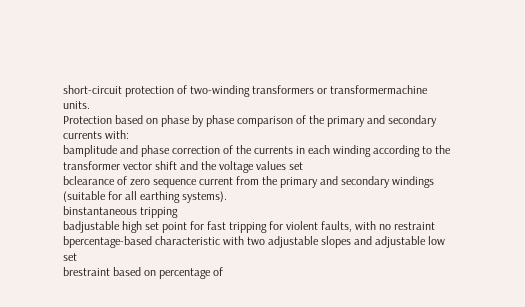short-circuit protection of two-winding transformers or transformermachine units.
Protection based on phase by phase comparison of the primary and secondary
currents with:
bamplitude and phase correction of the currents in each winding according to the
transformer vector shift and the voltage values set
bclearance of zero sequence current from the primary and secondary windings
(suitable for all earthing systems).
binstantaneous tripping
badjustable high set point for fast tripping for violent faults, with no restraint
bpercentage-based characteristic with two adjustable slopes and adjustable low set
brestraint based on percentage of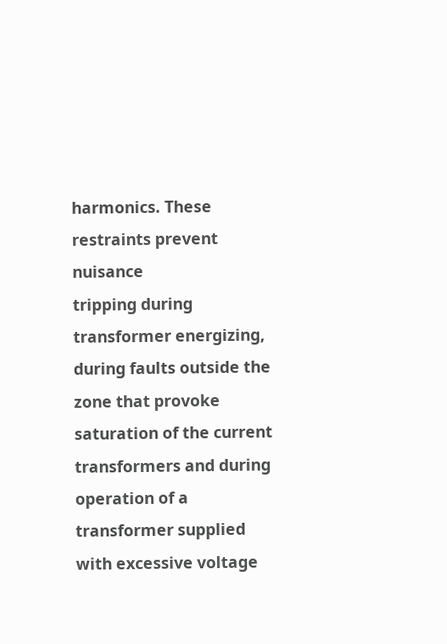harmonics. These restraints prevent nuisance
tripping during transformer energizing, during faults outside the zone that provoke
saturation of the current transformers and during operation of a transformer supplied
with excessive voltage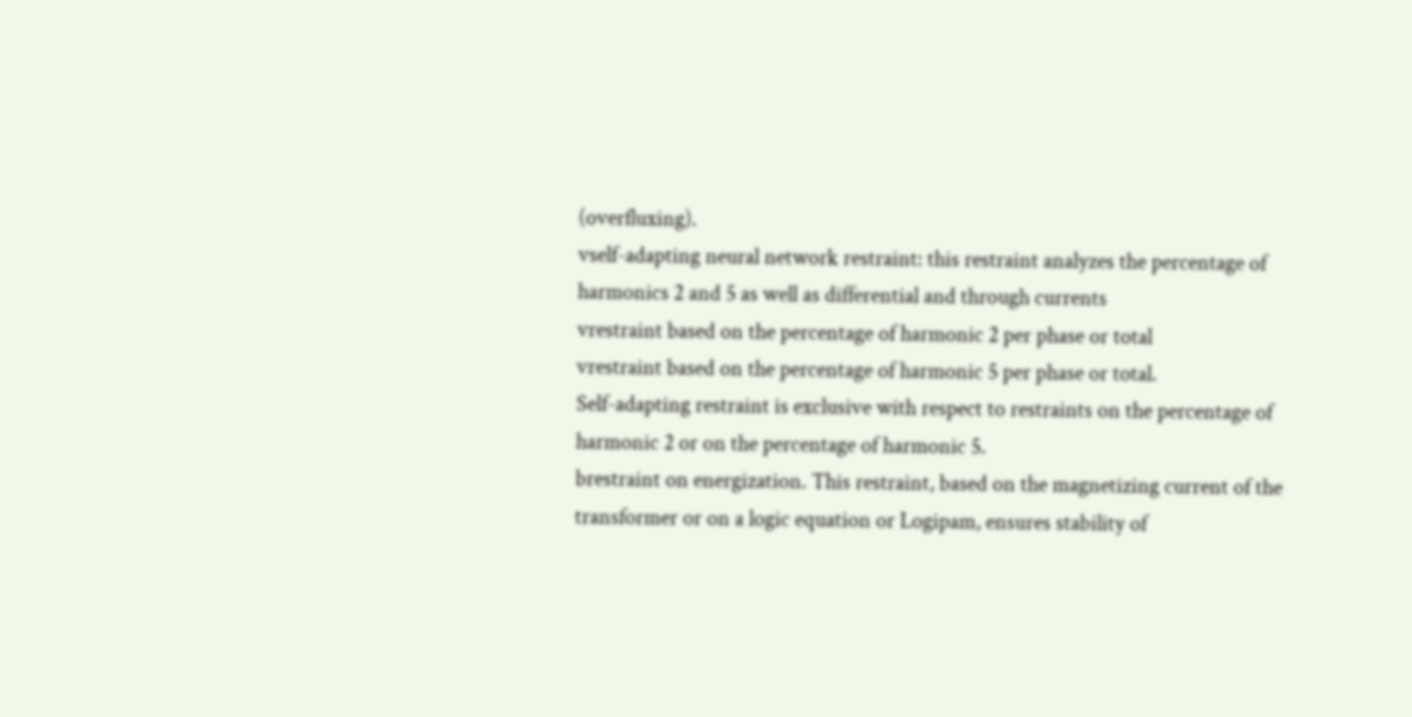(overfluxing).
vself-adapting neural network restraint: this restraint analyzes the percentage of
harmonics 2 and 5 as well as differential and through currents
vrestraint based on the percentage of harmonic 2 per phase or total
vrestraint based on the percentage of harmonic 5 per phase or total.
Self-adapting restraint is exclusive with respect to restraints on the percentage of
harmonic 2 or on the percentage of harmonic 5.
brestraint on energization. This restraint, based on the magnetizing current of the
transformer or on a logic equation or Logipam, ensures stability of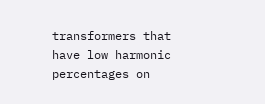transformers that
have low harmonic percentages on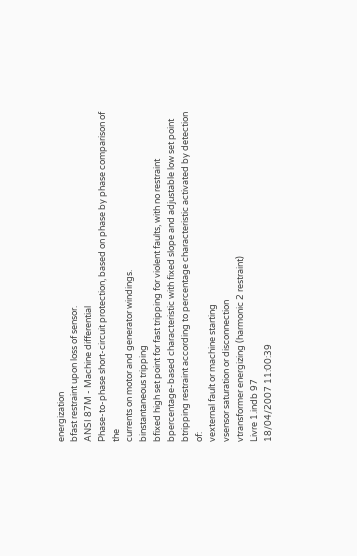energization
bfast restraint upon loss of sensor.
ANSI 87M - Machine differential
Phase-to-phase short-circuit protection, based on phase by phase comparison of the
currents on motor and generator windings.
binstantaneous tripping
bfixed high set point for fast tripping for violent faults, with no restraint
bpercentage-based characteristic with fixed slope and adjustable low set point
btripping restraint according to percentage characteristic activated by detection of:
vexternal fault or machine starting
vsensor saturation or disconnection
vtransformer energizing (harmonic 2 restraint)
Livre 1.indb 97
18/04/2007 11:00:39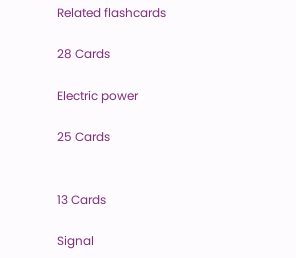Related flashcards

28 Cards

Electric power

25 Cards


13 Cards

Signal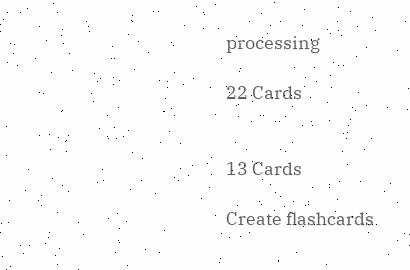processing

22 Cards


13 Cards

Create flashcards